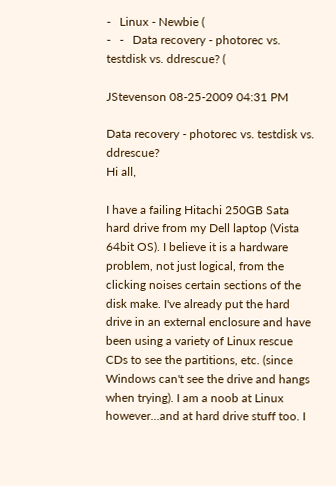-   Linux - Newbie (
-   -   Data recovery - photorec vs. testdisk vs. ddrescue? (

JStevenson 08-25-2009 04:31 PM

Data recovery - photorec vs. testdisk vs. ddrescue?
Hi all,

I have a failing Hitachi 250GB Sata hard drive from my Dell laptop (Vista 64bit OS). I believe it is a hardware problem, not just logical, from the clicking noises certain sections of the disk make. I've already put the hard drive in an external enclosure and have been using a variety of Linux rescue CDs to see the partitions, etc. (since Windows can't see the drive and hangs when trying). I am a noob at Linux however...and at hard drive stuff too. I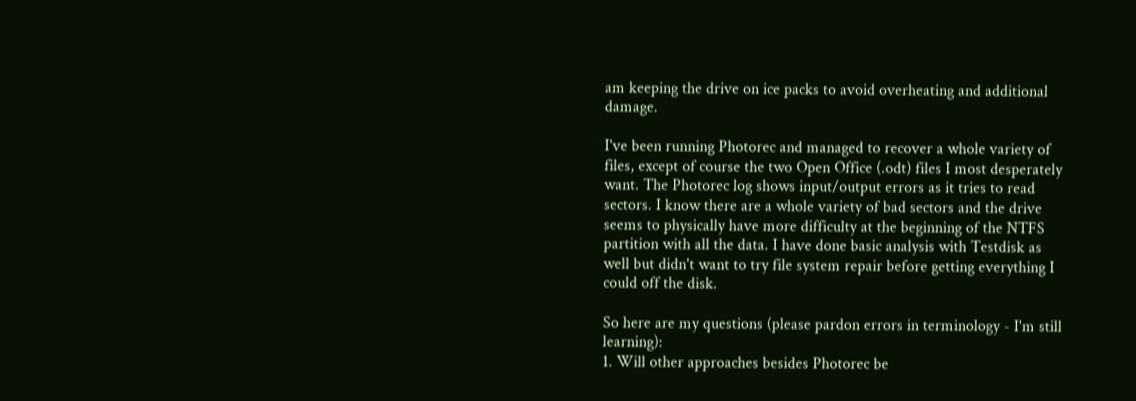am keeping the drive on ice packs to avoid overheating and additional damage.

I've been running Photorec and managed to recover a whole variety of files, except of course the two Open Office (.odt) files I most desperately want. The Photorec log shows input/output errors as it tries to read sectors. I know there are a whole variety of bad sectors and the drive seems to physically have more difficulty at the beginning of the NTFS partition with all the data. I have done basic analysis with Testdisk as well but didn't want to try file system repair before getting everything I could off the disk.

So here are my questions (please pardon errors in terminology - I'm still learning):
1. Will other approaches besides Photorec be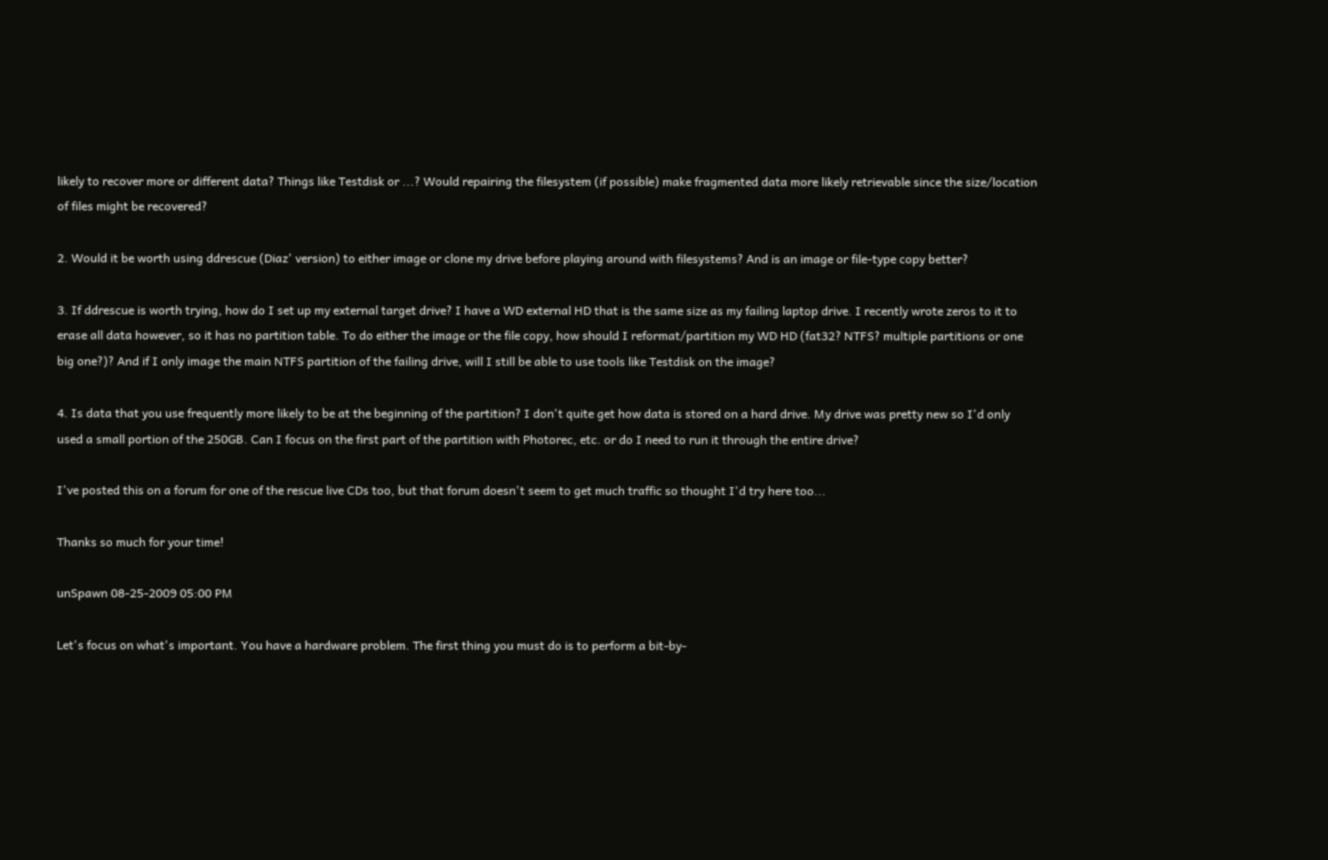likely to recover more or different data? Things like Testdisk or ...? Would repairing the filesystem (if possible) make fragmented data more likely retrievable since the size/location of files might be recovered?

2. Would it be worth using ddrescue (Diaz' version) to either image or clone my drive before playing around with filesystems? And is an image or file-type copy better?

3. If ddrescue is worth trying, how do I set up my external target drive? I have a WD external HD that is the same size as my failing laptop drive. I recently wrote zeros to it to erase all data however, so it has no partition table. To do either the image or the file copy, how should I reformat/partition my WD HD (fat32? NTFS? multiple partitions or one big one?)? And if I only image the main NTFS partition of the failing drive, will I still be able to use tools like Testdisk on the image?

4. Is data that you use frequently more likely to be at the beginning of the partition? I don't quite get how data is stored on a hard drive. My drive was pretty new so I'd only used a small portion of the 250GB. Can I focus on the first part of the partition with Photorec, etc. or do I need to run it through the entire drive?

I've posted this on a forum for one of the rescue live CDs too, but that forum doesn't seem to get much traffic so thought I'd try here too...

Thanks so much for your time!

unSpawn 08-25-2009 05:00 PM

Let's focus on what's important. You have a hardware problem. The first thing you must do is to perform a bit-by-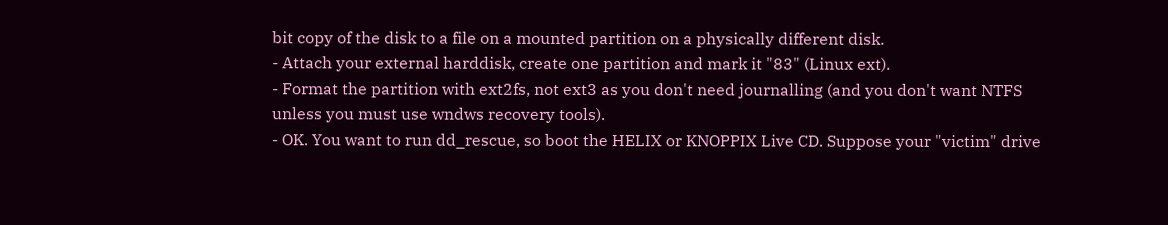bit copy of the disk to a file on a mounted partition on a physically different disk.
- Attach your external harddisk, create one partition and mark it "83" (Linux ext).
- Format the partition with ext2fs, not ext3 as you don't need journalling (and you don't want NTFS unless you must use wndws recovery tools).
- OK. You want to run dd_rescue, so boot the HELIX or KNOPPIX Live CD. Suppose your "victim" drive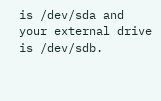is /dev/sda and your external drive is /dev/sdb.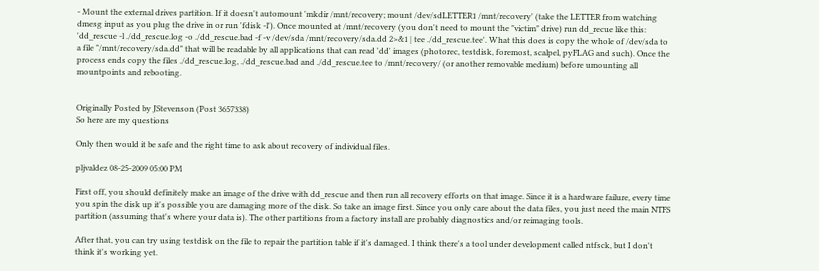- Mount the external drives partition. If it doesn't automount 'mkdir /mnt/recovery; mount /dev/sdLETTER1 /mnt/recovery' (take the LETTER from watching dmesg input as you plug the drive in or run 'fdisk -l'). Once mounted at /mnt/recovery (you don't need to mount the "victim" drive) run dd_recue like this: 'dd_rescue -l ./dd_rescue.log -o ./dd_rescue.bad -f -v /dev/sda /mnt/recovery/sda.dd 2>&1 | tee ./dd_rescue.tee'. What this does is copy the whole of /dev/sda to a file "/mnt/recovery/sda.dd" that will be readable by all applications that can read 'dd' images (photorec, testdisk, foremost, scalpel, pyFLAG and such). Once the process ends copy the files ./dd_rescue.log, ./dd_rescue.bad and ./dd_rescue.tee to /mnt/recovery/ (or another removable medium) before umounting all mountpoints and rebooting.


Originally Posted by JStevenson (Post 3657338)
So here are my questions

Only then would it be safe and the right time to ask about recovery of individual files.

pljvaldez 08-25-2009 05:00 PM

First off, you should definitely make an image of the drive with dd_rescue and then run all recovery efforts on that image. Since it is a hardware failure, every time you spin the disk up it's possible you are damaging more of the disk. So take an image first. Since you only care about the data files, you just need the main NTFS partition (assuming that's where your data is). The other partitions from a factory install are probably diagnostics and/or reimaging tools.

After that, you can try using testdisk on the file to repair the partition table if it's damaged. I think there's a tool under development called ntfsck, but I don't think it's working yet.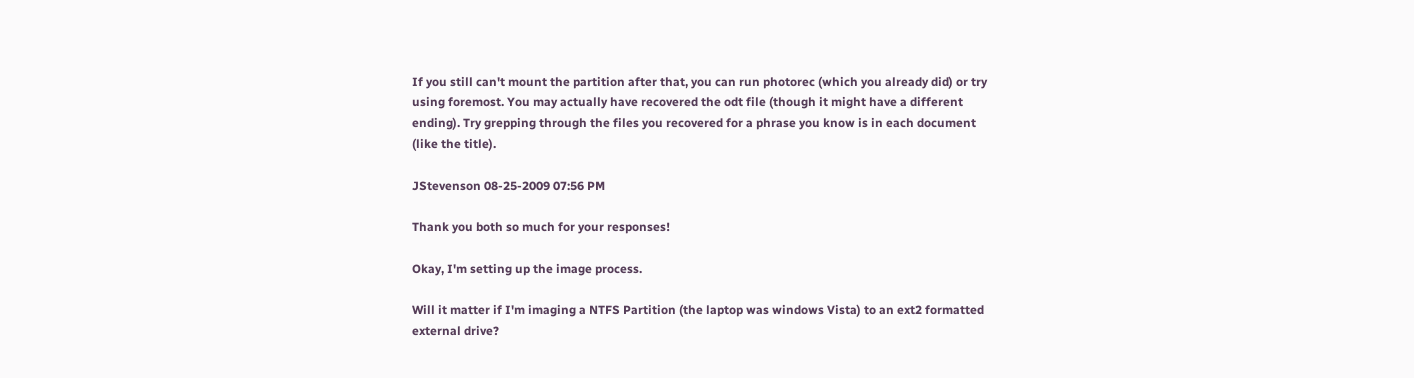If you still can't mount the partition after that, you can run photorec (which you already did) or try using foremost. You may actually have recovered the odt file (though it might have a different ending). Try grepping through the files you recovered for a phrase you know is in each document (like the title).

JStevenson 08-25-2009 07:56 PM

Thank you both so much for your responses!

Okay, I'm setting up the image process.

Will it matter if I'm imaging a NTFS Partition (the laptop was windows Vista) to an ext2 formatted external drive?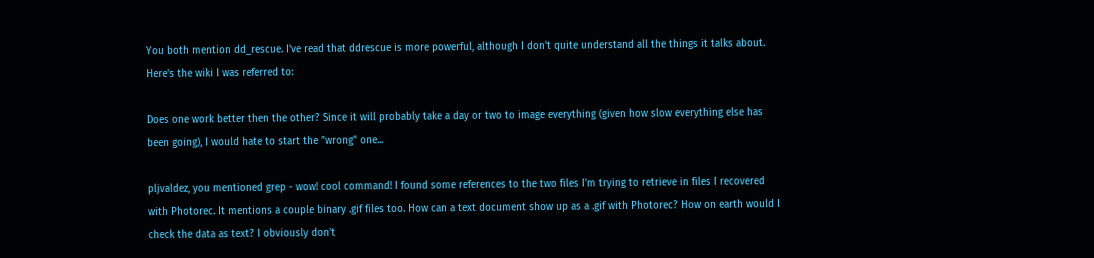You both mention dd_rescue. I've read that ddrescue is more powerful, although I don't quite understand all the things it talks about. Here's the wiki I was referred to:

Does one work better then the other? Since it will probably take a day or two to image everything (given how slow everything else has been going), I would hate to start the "wrong" one...

pljvaldez, you mentioned grep - wow! cool command! I found some references to the two files I'm trying to retrieve in files I recovered with Photorec. It mentions a couple binary .gif files too. How can a text document show up as a .gif with Photorec? How on earth would I check the data as text? I obviously don't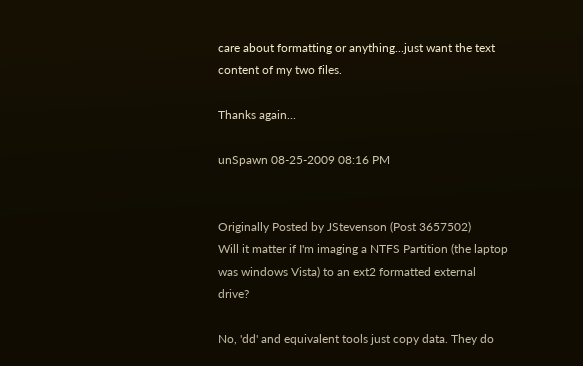care about formatting or anything...just want the text content of my two files.

Thanks again...

unSpawn 08-25-2009 08:16 PM


Originally Posted by JStevenson (Post 3657502)
Will it matter if I'm imaging a NTFS Partition (the laptop was windows Vista) to an ext2 formatted external drive?

No, 'dd' and equivalent tools just copy data. They do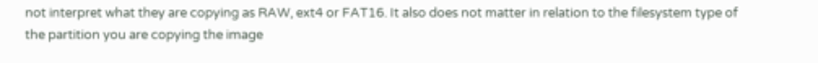not interpret what they are copying as RAW, ext4 or FAT16. It also does not matter in relation to the filesystem type of the partition you are copying the image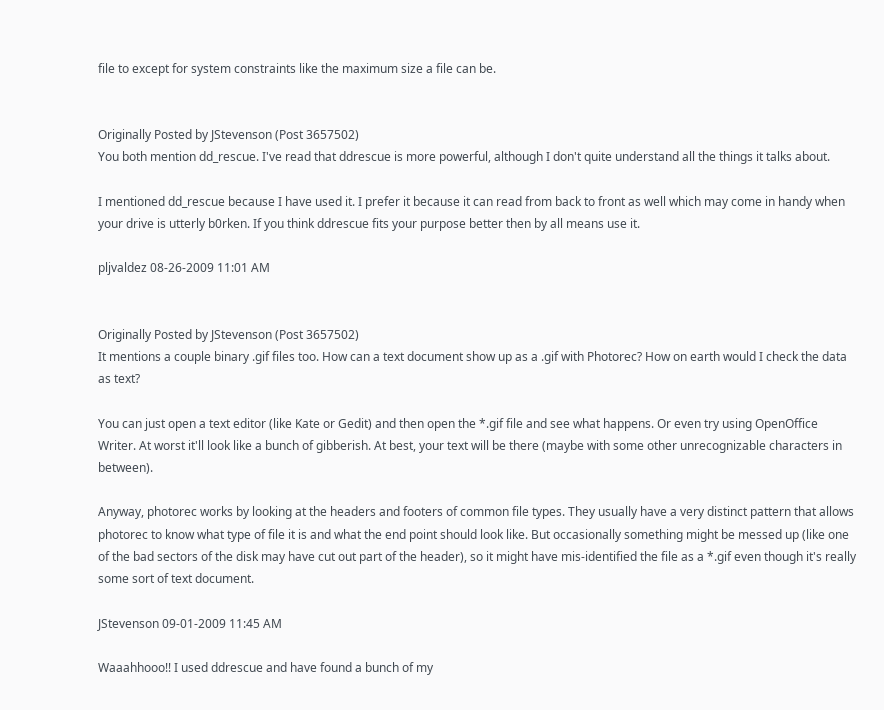file to except for system constraints like the maximum size a file can be.


Originally Posted by JStevenson (Post 3657502)
You both mention dd_rescue. I've read that ddrescue is more powerful, although I don't quite understand all the things it talks about.

I mentioned dd_rescue because I have used it. I prefer it because it can read from back to front as well which may come in handy when your drive is utterly b0rken. If you think ddrescue fits your purpose better then by all means use it.

pljvaldez 08-26-2009 11:01 AM


Originally Posted by JStevenson (Post 3657502)
It mentions a couple binary .gif files too. How can a text document show up as a .gif with Photorec? How on earth would I check the data as text?

You can just open a text editor (like Kate or Gedit) and then open the *.gif file and see what happens. Or even try using OpenOffice Writer. At worst it'll look like a bunch of gibberish. At best, your text will be there (maybe with some other unrecognizable characters in between).

Anyway, photorec works by looking at the headers and footers of common file types. They usually have a very distinct pattern that allows photorec to know what type of file it is and what the end point should look like. But occasionally something might be messed up (like one of the bad sectors of the disk may have cut out part of the header), so it might have mis-identified the file as a *.gif even though it's really some sort of text document.

JStevenson 09-01-2009 11:45 AM

Waaahhooo!! I used ddrescue and have found a bunch of my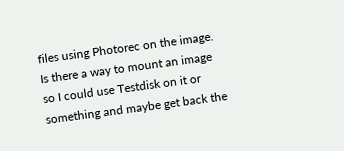files using Photorec on the image. Is there a way to mount an image so I could use Testdisk on it or something and maybe get back the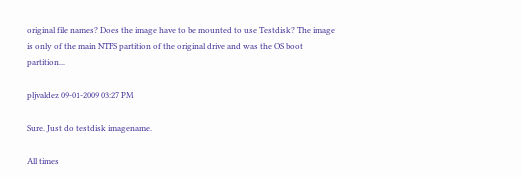original file names? Does the image have to be mounted to use Testdisk? The image is only of the main NTFS partition of the original drive and was the OS boot partition...

pljvaldez 09-01-2009 03:27 PM

Sure. Just do testdisk imagename.

All times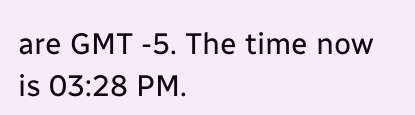are GMT -5. The time now is 03:28 PM.